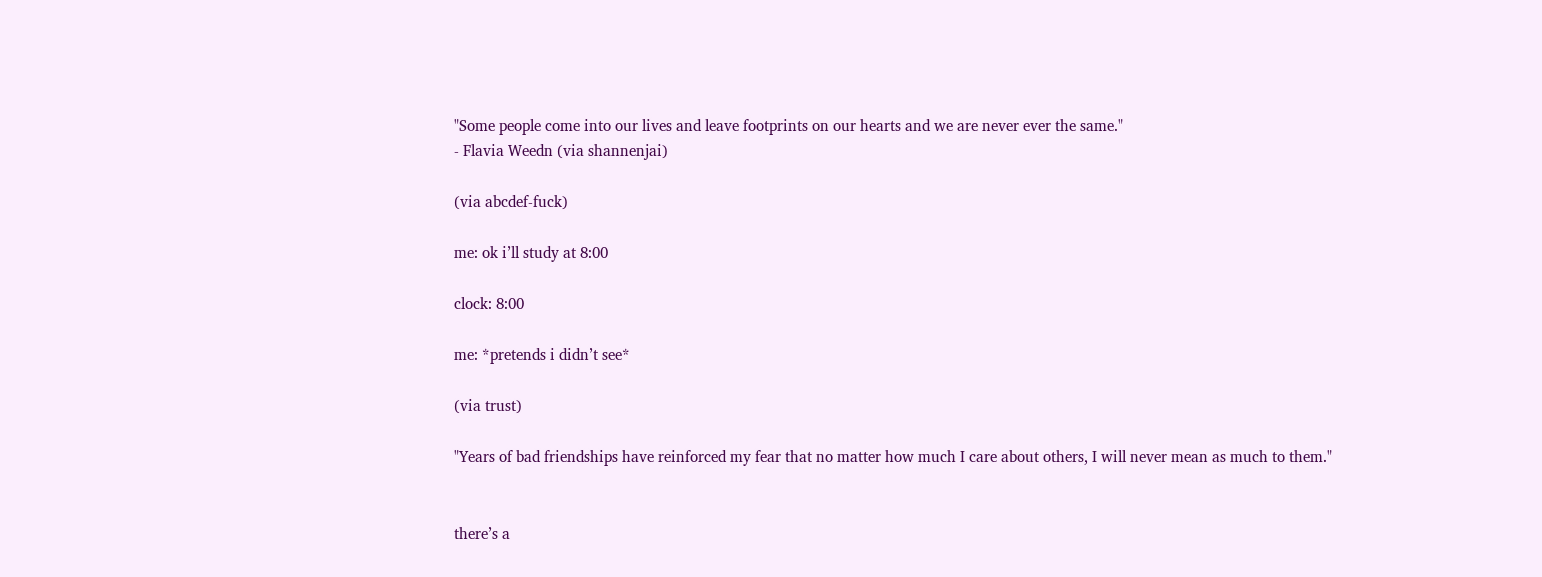"Some people come into our lives and leave footprints on our hearts and we are never ever the same."
- Flavia Weedn (via shannenjai)

(via abcdef-fuck)

me: ok i’ll study at 8:00

clock: 8:00

me: *pretends i didn’t see*

(via trust)

"Years of bad friendships have reinforced my fear that no matter how much I care about others, I will never mean as much to them."


there’s a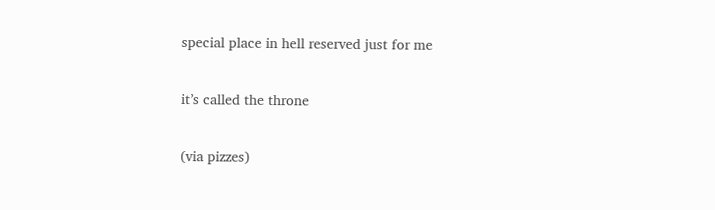special place in hell reserved just for me

it’s called the throne

(via pizzes)